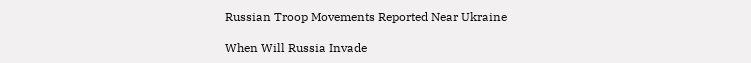Russian Troop Movements Reported Near Ukraine

When Will Russia Invade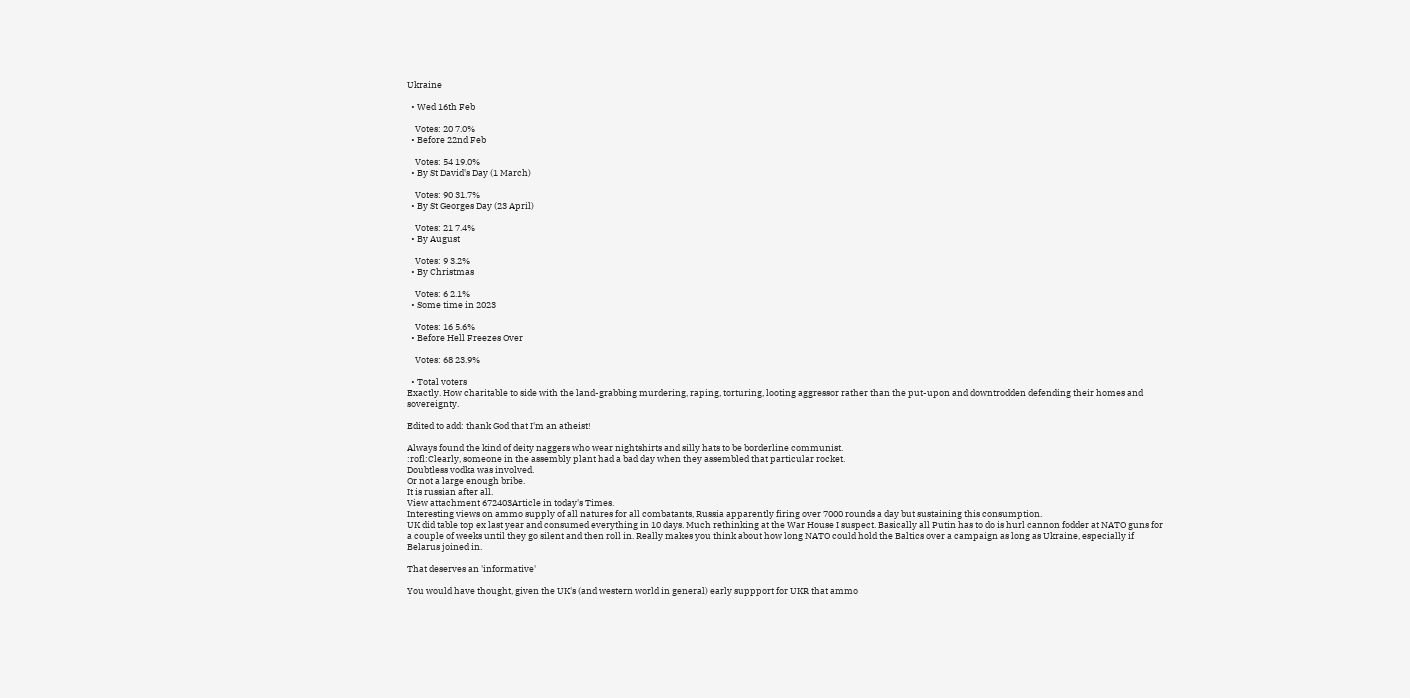Ukraine

  • Wed 16th Feb

    Votes: 20 7.0%
  • Before 22nd Feb

    Votes: 54 19.0%
  • By St David's Day (1 March)

    Votes: 90 31.7%
  • By St Georges Day (23 April)

    Votes: 21 7.4%
  • By August

    Votes: 9 3.2%
  • By Christmas

    Votes: 6 2.1%
  • Some time in 2023

    Votes: 16 5.6%
  • Before Hell Freezes Over

    Votes: 68 23.9%

  • Total voters
Exactly. How charitable to side with the land-grabbing murdering, raping, torturing, looting aggressor rather than the put-upon and downtrodden defending their homes and sovereignty.

Edited to add: thank God that I'm an atheist!

Always found the kind of deity naggers who wear nightshirts and silly hats to be borderline communist.
:rofl:Clearly, someone in the assembly plant had a bad day when they assembled that particular rocket.
Doubtless vodka was involved.
Or not a large enough bribe.
It is russian after all.
View attachment 672403Article in today's Times.
Interesting views on ammo supply of all natures for all combatants, Russia apparently firing over 7000 rounds a day but sustaining this consumption.
UK did table top ex last year and consumed everything in 10 days. Much rethinking at the War House I suspect. Basically all Putin has to do is hurl cannon fodder at NATO guns for a couple of weeks until they go silent and then roll in. Really makes you think about how long NATO could hold the Baltics over a campaign as long as Ukraine, especially if Belarus joined in.

That deserves an 'informative'

You would have thought, given the UK's (and western world in general) early suppport for UKR that ammo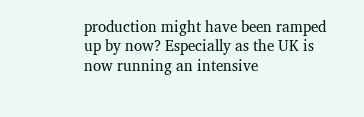production might have been ramped up by now? Especially as the UK is now running an intensive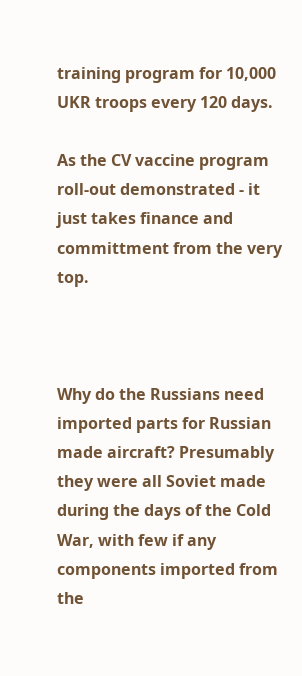training program for 10,000 UKR troops every 120 days.

As the CV vaccine program roll-out demonstrated - it just takes finance and committment from the very top.



Why do the Russians need imported parts for Russian made aircraft? Presumably they were all Soviet made during the days of the Cold War, with few if any components imported from the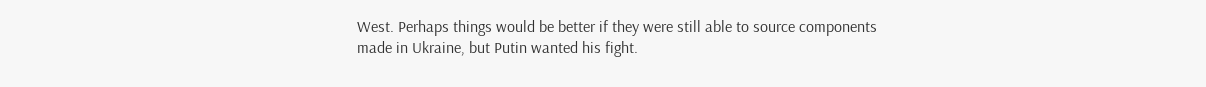West. Perhaps things would be better if they were still able to source components made in Ukraine, but Putin wanted his fight.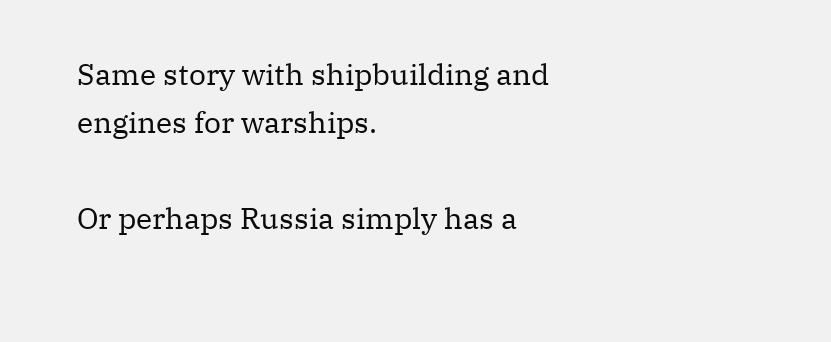Same story with shipbuilding and engines for warships.

Or perhaps Russia simply has a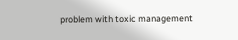problem with toxic management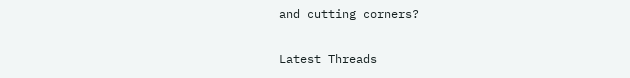and cutting corners?

Latest Threads